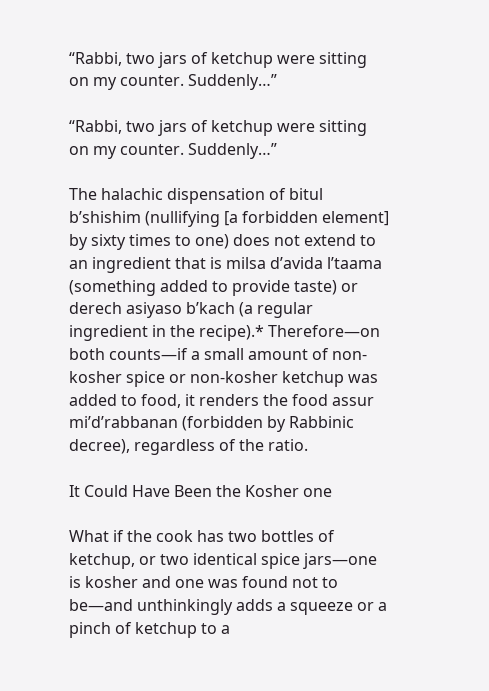“Rabbi, two jars of ketchup were sitting on my counter. Suddenly…”

“Rabbi, two jars of ketchup were sitting on my counter. Suddenly…”

The halachic dispensation of bitul b’shishim (nullifying [a forbidden element] by sixty times to one) does not extend to an ingredient that is milsa d’avida l’taama (something added to provide taste) or derech asiyaso b’kach (a regular ingredient in the recipe).* Therefore—on both counts—if a small amount of non-kosher spice or non-kosher ketchup was added to food, it renders the food assur mi’d’rabbanan (forbidden by Rabbinic decree), regardless of the ratio.

It Could Have Been the Kosher one

What if the cook has two bottles of ketchup, or two identical spice jars—one is kosher and one was found not to be—and unthinkingly adds a squeeze or a pinch of ketchup to a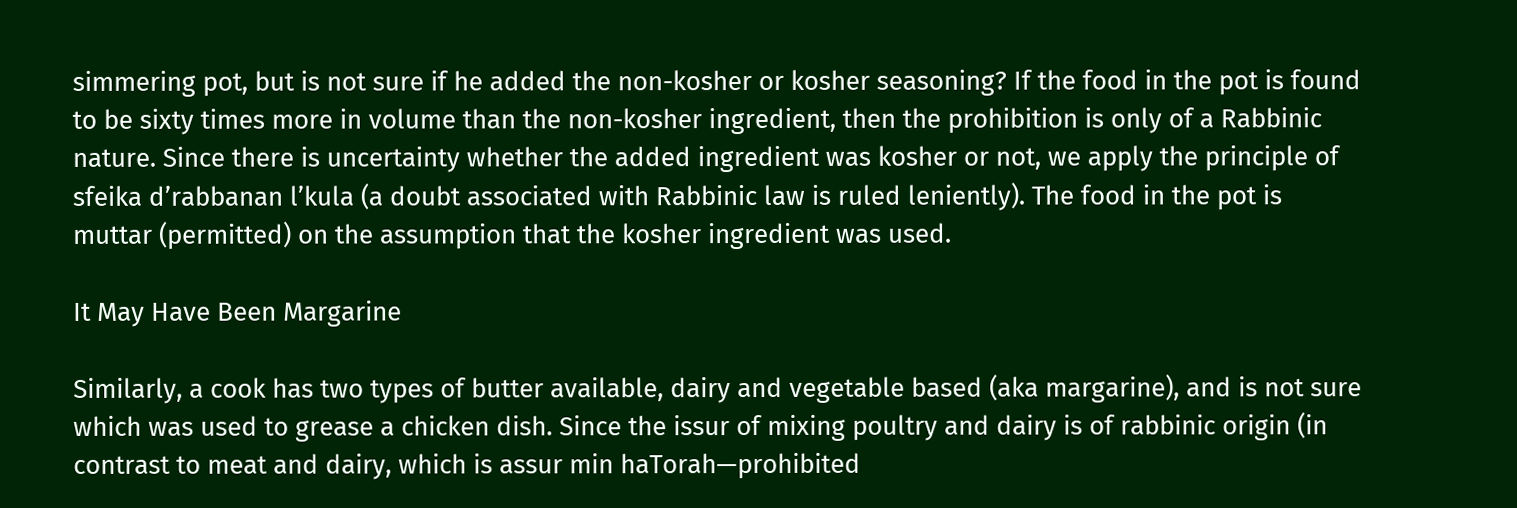simmering pot, but is not sure if he added the non-kosher or kosher seasoning? If the food in the pot is found to be sixty times more in volume than the non-kosher ingredient, then the prohibition is only of a Rabbinic nature. Since there is uncertainty whether the added ingredient was kosher or not, we apply the principle of sfeika d’rabbanan l’kula (a doubt associated with Rabbinic law is ruled leniently). The food in the pot is muttar (permitted) on the assumption that the kosher ingredient was used.

It May Have Been Margarine

Similarly, a cook has two types of butter available, dairy and vegetable based (aka margarine), and is not sure which was used to grease a chicken dish. Since the issur of mixing poultry and dairy is of rabbinic origin (in contrast to meat and dairy, which is assur min haTorah—prohibited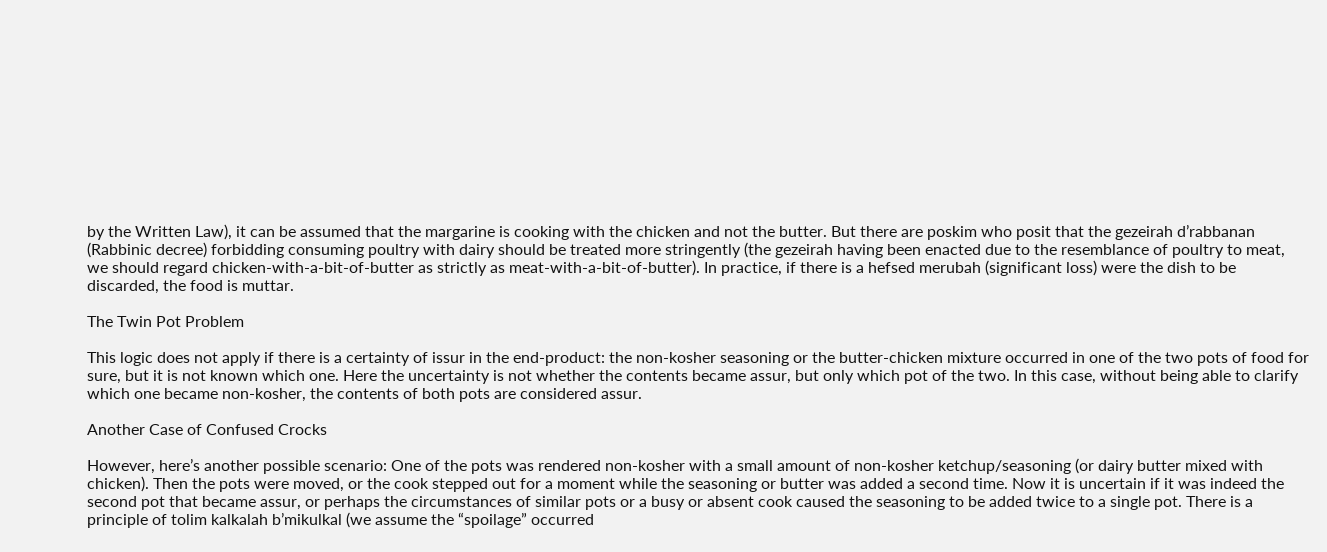by the Written Law), it can be assumed that the margarine is cooking with the chicken and not the butter. But there are poskim who posit that the gezeirah d’rabbanan (Rabbinic decree) forbidding consuming poultry with dairy should be treated more stringently (the gezeirah having been enacted due to the resemblance of poultry to meat, we should regard chicken-with-a-bit-of-butter as strictly as meat-with-a-bit-of-butter). In practice, if there is a hefsed merubah (significant loss) were the dish to be discarded, the food is muttar.

The Twin Pot Problem

This logic does not apply if there is a certainty of issur in the end-product: the non-kosher seasoning or the butter-chicken mixture occurred in one of the two pots of food for sure, but it is not known which one. Here the uncertainty is not whether the contents became assur, but only which pot of the two. In this case, without being able to clarify which one became non-kosher, the contents of both pots are considered assur.

Another Case of Confused Crocks

However, here’s another possible scenario: One of the pots was rendered non-kosher with a small amount of non-kosher ketchup/seasoning (or dairy butter mixed with chicken). Then the pots were moved, or the cook stepped out for a moment while the seasoning or butter was added a second time. Now it is uncertain if it was indeed the second pot that became assur, or perhaps the circumstances of similar pots or a busy or absent cook caused the seasoning to be added twice to a single pot. There is a principle of tolim kalkalah b’mikulkal (we assume the “spoilage” occurred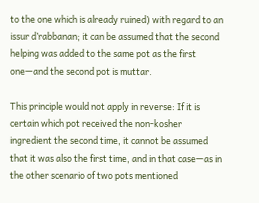to the one which is already ruined) with regard to an issur d’rabbanan; it can be assumed that the second helping was added to the same pot as the first one—and the second pot is muttar.

This principle would not apply in reverse: If it is certain which pot received the non-kosher ingredient the second time, it cannot be assumed that it was also the first time, and in that case—as in the other scenario of two pots mentioned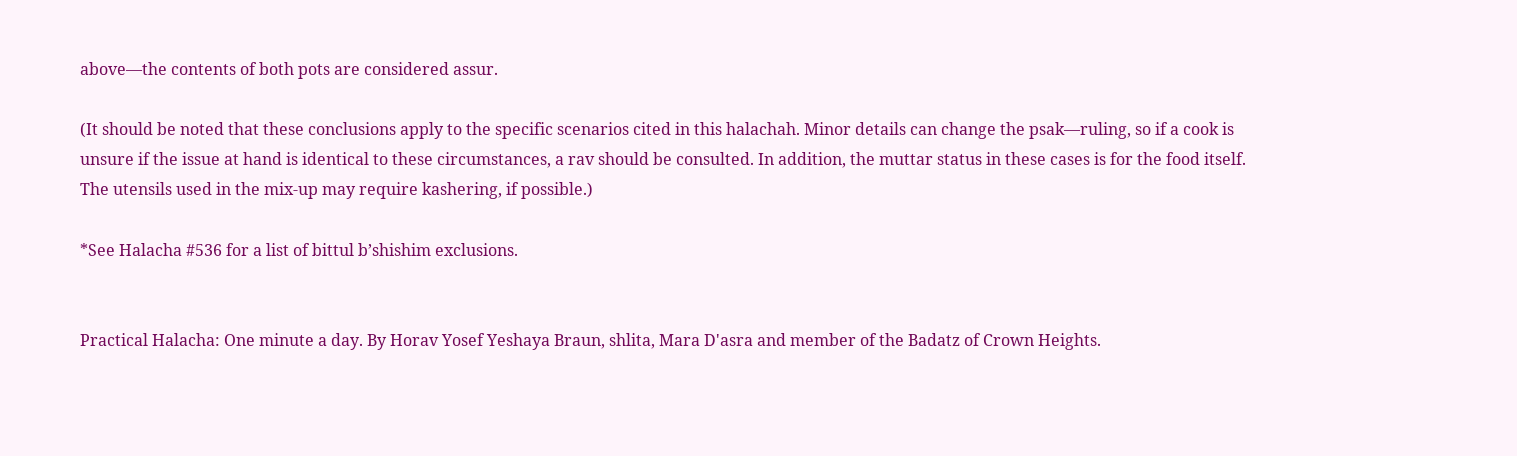above—the contents of both pots are considered assur.

(It should be noted that these conclusions apply to the specific scenarios cited in this halachah. Minor details can change the psak—ruling, so if a cook is unsure if the issue at hand is identical to these circumstances, a rav should be consulted. In addition, the muttar status in these cases is for the food itself. The utensils used in the mix-up may require kashering, if possible.)

*See Halacha #536 for a list of bittul b’shishim exclusions.


Practical Halacha: One minute a day. By Horav Yosef Yeshaya Braun, shlita, Mara D'asra and member of the Badatz of Crown Heights.